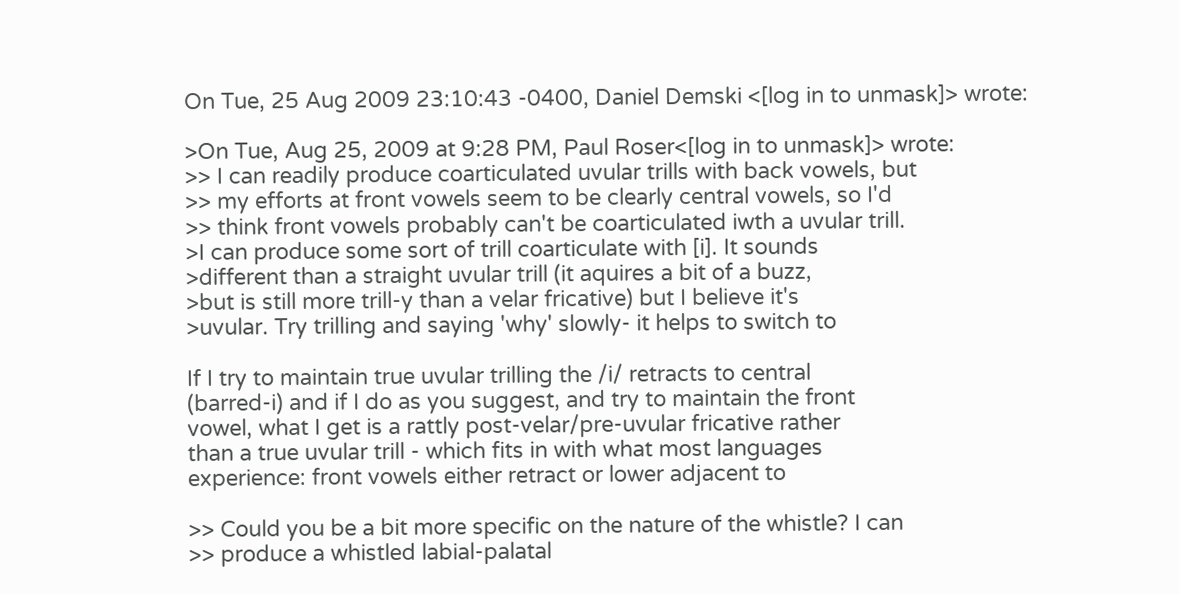On Tue, 25 Aug 2009 23:10:43 -0400, Daniel Demski <[log in to unmask]> wrote:

>On Tue, Aug 25, 2009 at 9:28 PM, Paul Roser<[log in to unmask]> wrote:
>> I can readily produce coarticulated uvular trills with back vowels, but
>> my efforts at front vowels seem to be clearly central vowels, so I'd
>> think front vowels probably can't be coarticulated iwth a uvular trill.
>I can produce some sort of trill coarticulate with [i]. It sounds
>different than a straight uvular trill (it aquires a bit of a buzz,
>but is still more trill-y than a velar fricative) but I believe it's
>uvular. Try trilling and saying 'why' slowly- it helps to switch to

If I try to maintain true uvular trilling the /i/ retracts to central
(barred-i) and if I do as you suggest, and try to maintain the front
vowel, what I get is a rattly post-velar/pre-uvular fricative rather
than a true uvular trill - which fits in with what most languages
experience: front vowels either retract or lower adjacent to

>> Could you be a bit more specific on the nature of the whistle? I can
>> produce a whistled labial-palatal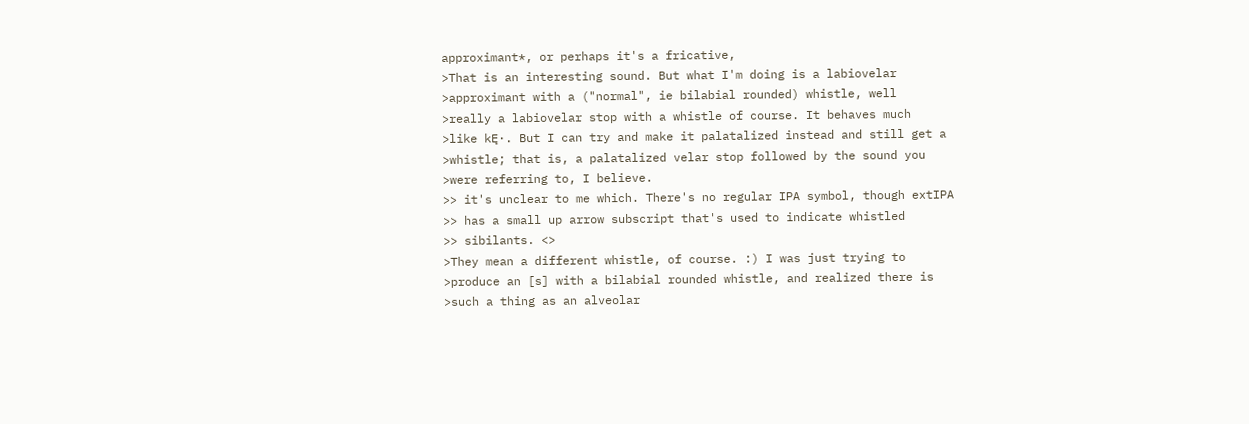approximant*, or perhaps it's a fricative,
>That is an interesting sound. But what I'm doing is a labiovelar
>approximant with a ("normal", ie bilabial rounded) whistle, well
>really a labiovelar stop with a whistle of course. It behaves much
>like kĘ·. But I can try and make it palatalized instead and still get a
>whistle; that is, a palatalized velar stop followed by the sound you
>were referring to, I believe.
>> it's unclear to me which. There's no regular IPA symbol, though extIPA
>> has a small up arrow subscript that's used to indicate whistled
>> sibilants. <>
>They mean a different whistle, of course. :) I was just trying to
>produce an [s] with a bilabial rounded whistle, and realized there is
>such a thing as an alveolar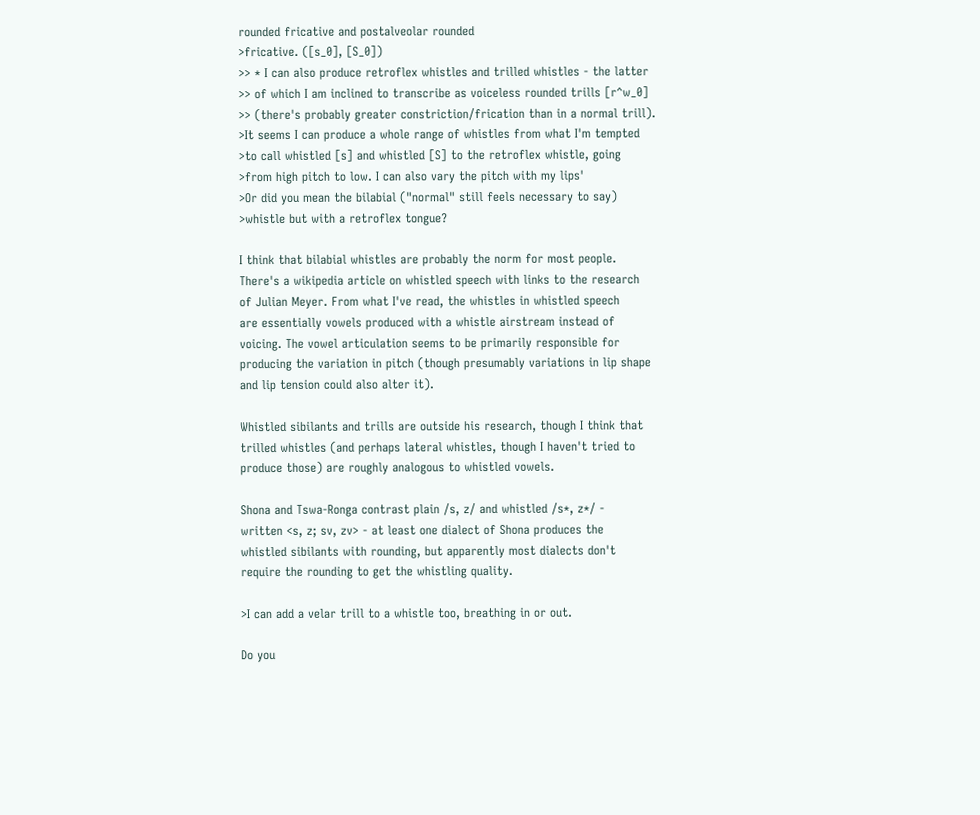rounded fricative and postalveolar rounded
>fricative. ([s_0], [S_0])
>> * I can also produce retroflex whistles and trilled whistles - the latter
>> of which I am inclined to transcribe as voiceless rounded trills [r^w_0]
>> (there's probably greater constriction/frication than in a normal trill).
>It seems I can produce a whole range of whistles from what I'm tempted
>to call whistled [s] and whistled [S] to the retroflex whistle, going
>from high pitch to low. I can also vary the pitch with my lips'
>Or did you mean the bilabial ("normal" still feels necessary to say)
>whistle but with a retroflex tongue?

I think that bilabial whistles are probably the norm for most people.
There's a wikipedia article on whistled speech with links to the research
of Julian Meyer. From what I've read, the whistles in whistled speech
are essentially vowels produced with a whistle airstream instead of
voicing. The vowel articulation seems to be primarily responsible for
producing the variation in pitch (though presumably variations in lip shape
and lip tension could also alter it).

Whistled sibilants and trills are outside his research, though I think that
trilled whistles (and perhaps lateral whistles, though I haven't tried to
produce those) are roughly analogous to whistled vowels.

Shona and Tswa-Ronga contrast plain /s, z/ and whistled /s*, z*/ -
written <s, z; sv, zv> - at least one dialect of Shona produces the
whistled sibilants with rounding, but apparently most dialects don't
require the rounding to get the whistling quality.

>I can add a velar trill to a whistle too, breathing in or out.

Do you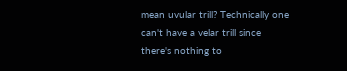mean uvular trill? Technically one can't have a velar trill since
there's nothing to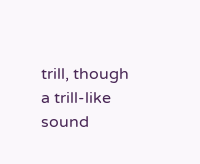trill, though a trill-like sound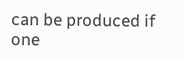can be produced if one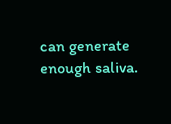can generate enough saliva.